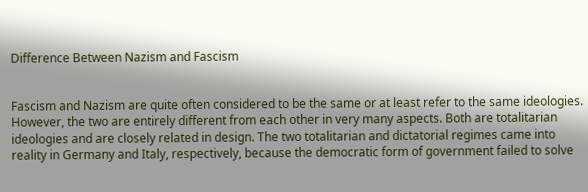Difference Between Nazism and Fascism


Fascism and Nazism are quite often considered to be the same or at least refer to the same ideologies. However, the two are entirely different from each other in very many aspects. Both are totalitarian ideologies and are closely related in design. The two totalitarian and dictatorial regimes came into reality in Germany and Italy, respectively, because the democratic form of government failed to solve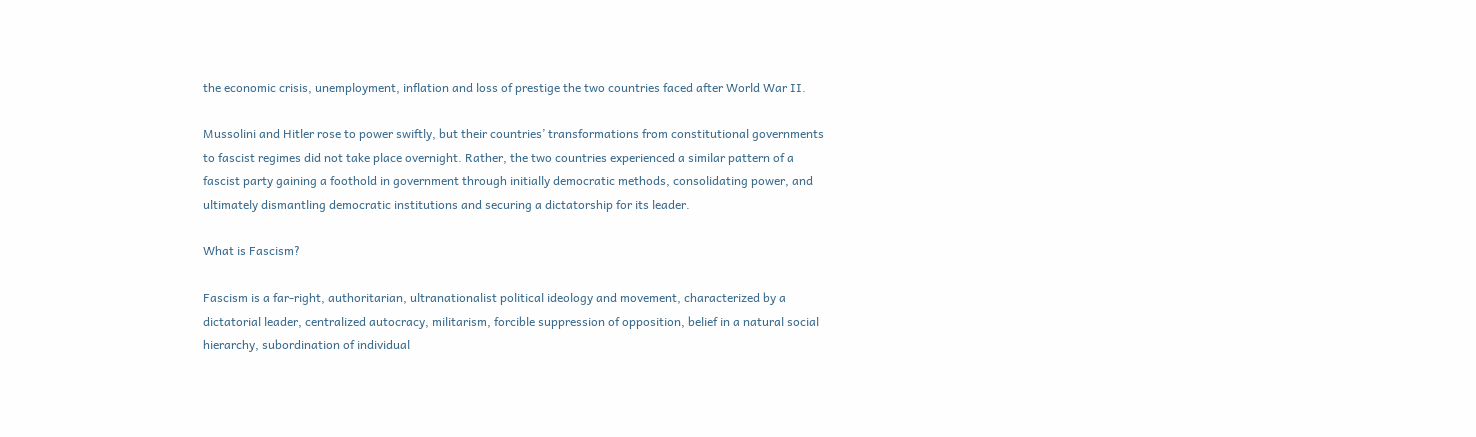the economic crisis, unemployment, inflation and loss of prestige the two countries faced after World War II.

Mussolini and Hitler rose to power swiftly, but their countries’ transformations from constitutional governments to fascist regimes did not take place overnight. Rather, the two countries experienced a similar pattern of a fascist party gaining a foothold in government through initially democratic methods, consolidating power, and ultimately dismantling democratic institutions and securing a dictatorship for its leader.

What is Fascism?

Fascism is a far-right, authoritarian, ultranationalist political ideology and movement, characterized by a dictatorial leader, centralized autocracy, militarism, forcible suppression of opposition, belief in a natural social hierarchy, subordination of individual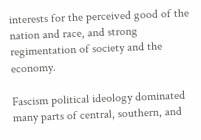interests for the perceived good of the nation and race, and strong regimentation of society and the economy.

Fascism political ideology dominated many parts of central, southern, and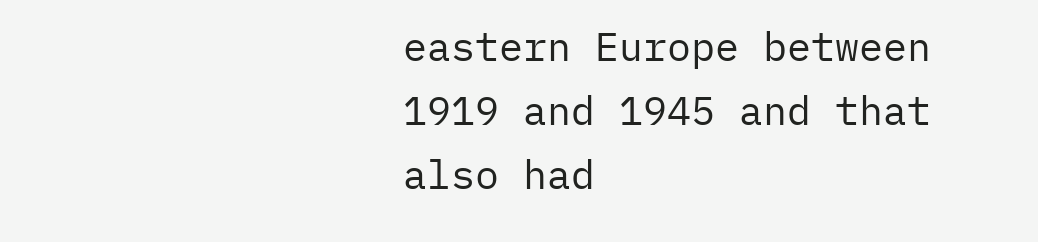eastern Europe between 1919 and 1945 and that also had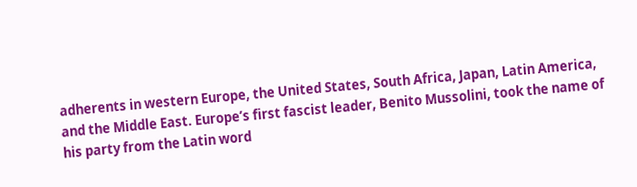adherents in western Europe, the United States, South Africa, Japan, Latin America, and the Middle East. Europe’s first fascist leader, Benito Mussolini, took the name of his party from the Latin word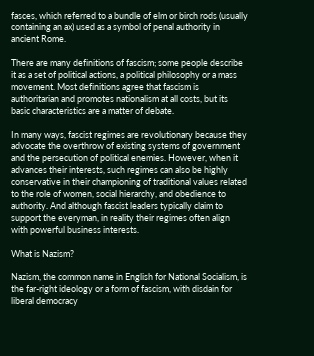fasces, which referred to a bundle of elm or birch rods (usually containing an ax) used as a symbol of penal authority in ancient Rome.

There are many definitions of fascism; some people describe it as a set of political actions, a political philosophy or a mass movement. Most definitions agree that fascism is authoritarian and promotes nationalism at all costs, but its basic characteristics are a matter of debate.

In many ways, fascist regimes are revolutionary because they advocate the overthrow of existing systems of government and the persecution of political enemies. However, when it advances their interests, such regimes can also be highly conservative in their championing of traditional values related to the role of women, social hierarchy, and obedience to authority. And although fascist leaders typically claim to support the everyman, in reality their regimes often align with powerful business interests.

What is Nazism?

Nazism, the common name in English for National Socialism, is the far-right ideology or a form of fascism, with disdain for liberal democracy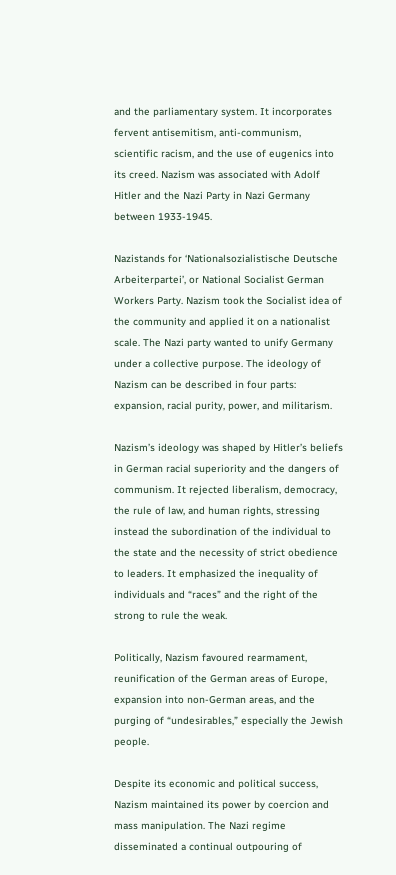and the parliamentary system. It incorporates fervent antisemitism, anti-communism, scientific racism, and the use of eugenics into its creed. Nazism was associated with Adolf Hitler and the Nazi Party in Nazi Germany between 1933-1945.

Nazistands for ‘Nationalsozialistische Deutsche Arbeiterpartei’, or National Socialist German Workers Party. Nazism took the Socialist idea of the community and applied it on a nationalist scale. The Nazi party wanted to unify Germany under a collective purpose. The ideology of Nazism can be described in four parts: expansion, racial purity, power, and militarism.

Nazism’s ideology was shaped by Hitler’s beliefs in German racial superiority and the dangers of communism. It rejected liberalism, democracy, the rule of law, and human rights, stressing instead the subordination of the individual to the state and the necessity of strict obedience to leaders. It emphasized the inequality of individuals and “races” and the right of the strong to rule the weak.

Politically, Nazism favoured rearmament, reunification of the German areas of Europe, expansion into non-German areas, and the purging of “undesirables,” especially the Jewish people.

Despite its economic and political success, Nazism maintained its power by coercion and mass manipulation. The Nazi regime disseminated a continual outpouring of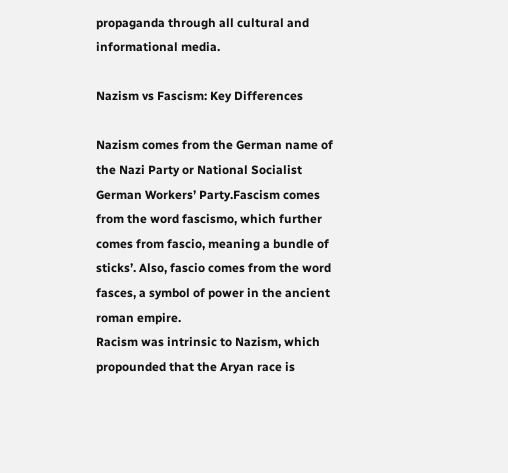propaganda through all cultural and informational media.

Nazism vs Fascism: Key Differences

Nazism comes from the German name of the Nazi Party or National Socialist German Workers’ Party.Fascism comes from the word fascismo, which further comes from fascio, meaning a bundle of sticks’. Also, fascio comes from the word fasces, a symbol of power in the ancient roman empire.
Racism was intrinsic to Nazism, which propounded that the Aryan race is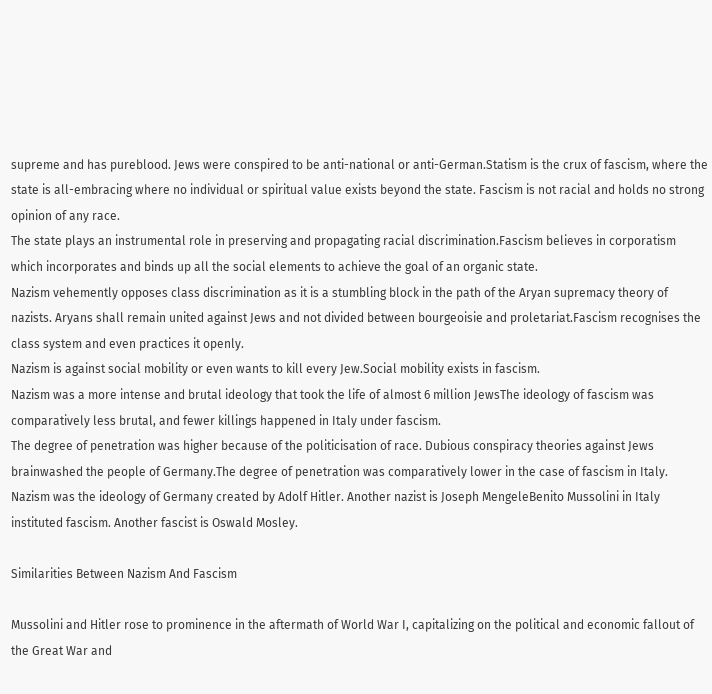supreme and has pureblood. Jews were conspired to be anti-national or anti-German.Statism is the crux of fascism, where the state is all-embracing where no individual or spiritual value exists beyond the state. Fascism is not racial and holds no strong opinion of any race.
The state plays an instrumental role in preserving and propagating racial discrimination.Fascism believes in corporatism which incorporates and binds up all the social elements to achieve the goal of an organic state.
Nazism vehemently opposes class discrimination as it is a stumbling block in the path of the Aryan supremacy theory of nazists. Aryans shall remain united against Jews and not divided between bourgeoisie and proletariat.Fascism recognises the class system and even practices it openly.
Nazism is against social mobility or even wants to kill every Jew.Social mobility exists in fascism.
Nazism was a more intense and brutal ideology that took the life of almost 6 million JewsThe ideology of fascism was comparatively less brutal, and fewer killings happened in Italy under fascism.
The degree of penetration was higher because of the politicisation of race. Dubious conspiracy theories against Jews brainwashed the people of Germany.The degree of penetration was comparatively lower in the case of fascism in Italy.
Nazism was the ideology of Germany created by Adolf Hitler. Another nazist is Joseph MengeleBenito Mussolini in Italy instituted fascism. Another fascist is Oswald Mosley.

Similarities Between Nazism And Fascism

Mussolini and Hitler rose to prominence in the aftermath of World War I, capitalizing on the political and economic fallout of the Great War and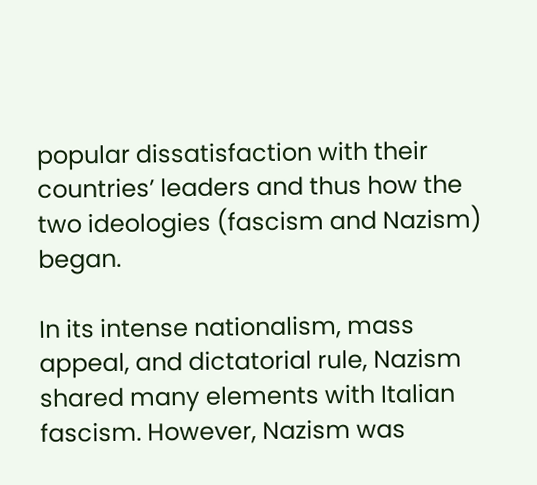popular dissatisfaction with their countries’ leaders and thus how the two ideologies (fascism and Nazism) began.

In its intense nationalism, mass appeal, and dictatorial rule, Nazism shared many elements with Italian fascism. However, Nazism was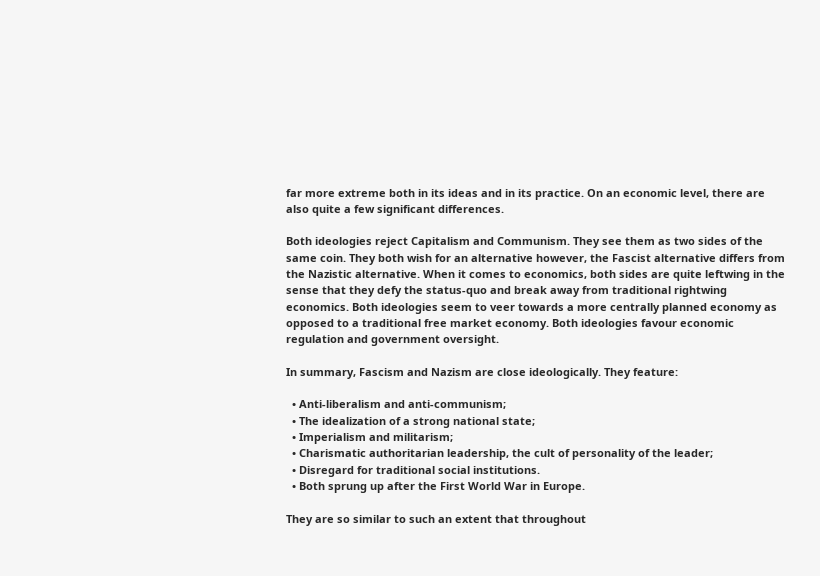far more extreme both in its ideas and in its practice. On an economic level, there are also quite a few significant differences.

Both ideologies reject Capitalism and Communism. They see them as two sides of the same coin. They both wish for an alternative however, the Fascist alternative differs from the Nazistic alternative. When it comes to economics, both sides are quite leftwing in the sense that they defy the status-quo and break away from traditional rightwing economics. Both ideologies seem to veer towards a more centrally planned economy as opposed to a traditional free market economy. Both ideologies favour economic regulation and government oversight.

In summary, Fascism and Nazism are close ideologically. They feature:

  • Anti-liberalism and anti-communism;
  • The idealization of a strong national state;
  • Imperialism and militarism;
  • Charismatic authoritarian leadership, the cult of personality of the leader;
  • Disregard for traditional social institutions.
  • Both sprung up after the First World War in Europe.

They are so similar to such an extent that throughout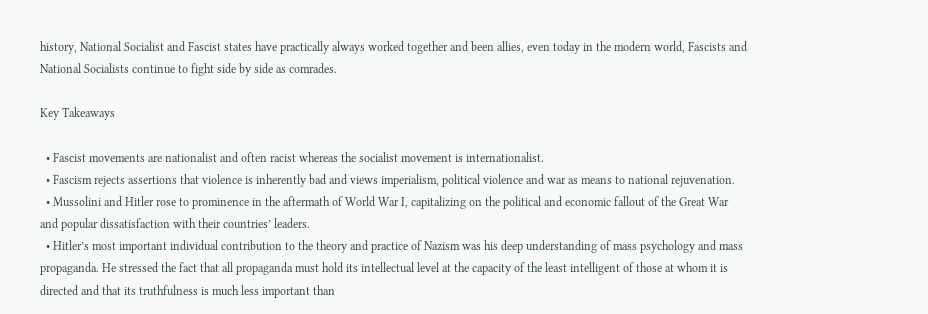history, National Socialist and Fascist states have practically always worked together and been allies, even today in the modern world, Fascists and National Socialists continue to fight side by side as comrades.

Key Takeaways

  • Fascist movements are nationalist and often racist whereas the socialist movement is internationalist.
  • Fascism rejects assertions that violence is inherently bad and views imperialism, political violence and war as means to national rejuvenation.
  • Mussolini and Hitler rose to prominence in the aftermath of World War I, capitalizing on the political and economic fallout of the Great War and popular dissatisfaction with their countries’ leaders.
  • Hitler’s most important individual contribution to the theory and practice of Nazism was his deep understanding of mass psychology and mass propaganda. He stressed the fact that all propaganda must hold its intellectual level at the capacity of the least intelligent of those at whom it is directed and that its truthfulness is much less important than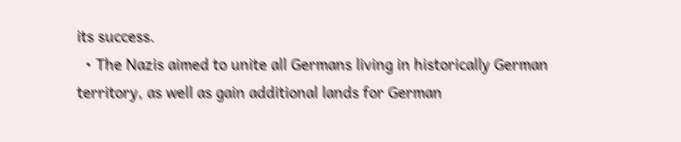its success.
  • The Nazis aimed to unite all Germans living in historically German territory, as well as gain additional lands for German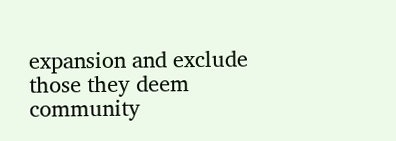expansion and exclude those they deem community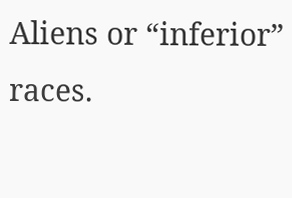Aliens or “inferior” races.